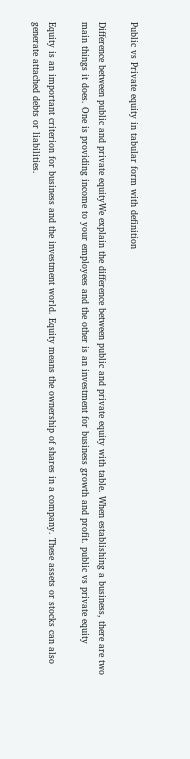Public vs Private equity in tabular form with definition

Difference between public and private equityWe explain the difference between public and private equity with table. When establishing a business, there are two main things it does. One is providing income to your employees and the other is an investment for business growth and profit. public vs private equity

Equity is an important criterion for business and the investment world. Equity means the ownership of shares in a company. These assets or stocks can also generate attached debts or liabilities.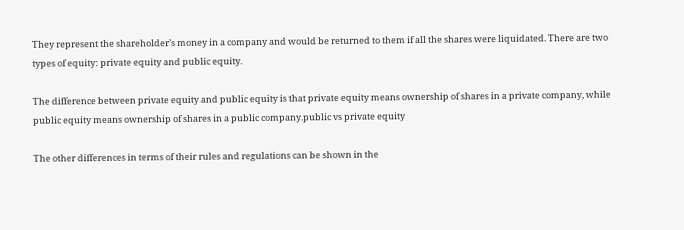They represent the shareholder’s money in a company and would be returned to them if all the shares were liquidated. There are two types of equity: private equity and public equity.

The difference between private equity and public equity is that private equity means ownership of shares in a private company, while public equity means ownership of shares in a public company.public vs private equity

The other differences in terms of their rules and regulations can be shown in the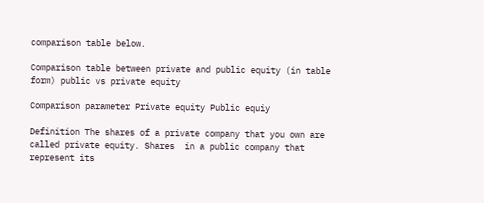comparison table below.

Comparison table between private and public equity (in table form) public vs private equity

Comparison parameter Private equity Public equiy

Definition The shares of a private company that you own are called private equity. Shares  in a public company that represent its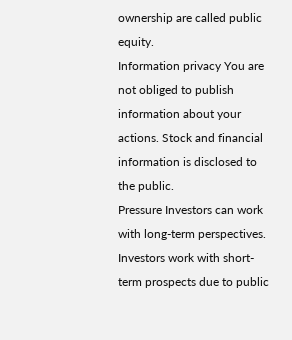ownership are called public equity.
Information privacy You are not obliged to publish information about your actions. Stock and financial information is disclosed to the public.
Pressure Investors can work with long-term perspectives. Investors work with short-term prospects due to public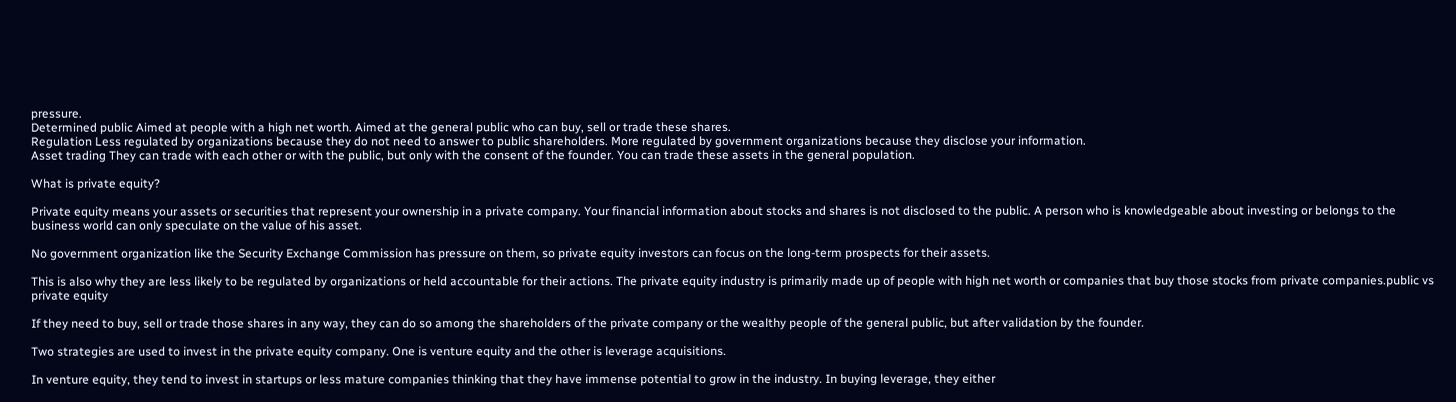pressure.
Determined public Aimed at people with a high net worth. Aimed at the general public who can buy, sell or trade these shares.
Regulation Less regulated by organizations because they do not need to answer to public shareholders. More regulated by government organizations because they disclose your information.
Asset trading They can trade with each other or with the public, but only with the consent of the founder. You can trade these assets in the general population.

What is private equity?

Private equity means your assets or securities that represent your ownership in a private company. Your financial information about stocks and shares is not disclosed to the public. A person who is knowledgeable about investing or belongs to the business world can only speculate on the value of his asset.

No government organization like the Security Exchange Commission has pressure on them, so private equity investors can focus on the long-term prospects for their assets.

This is also why they are less likely to be regulated by organizations or held accountable for their actions. The private equity industry is primarily made up of people with high net worth or companies that buy those stocks from private companies.public vs private equity

If they need to buy, sell or trade those shares in any way, they can do so among the shareholders of the private company or the wealthy people of the general public, but after validation by the founder.

Two strategies are used to invest in the private equity company. One is venture equity and the other is leverage acquisitions.

In venture equity, they tend to invest in startups or less mature companies thinking that they have immense potential to grow in the industry. In buying leverage, they either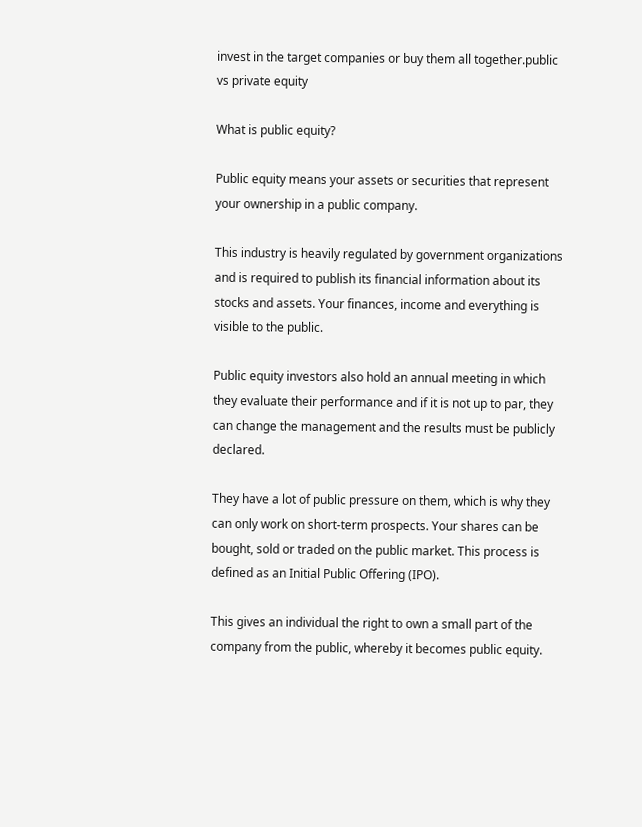invest in the target companies or buy them all together.public vs private equity

What is public equity?

Public equity means your assets or securities that represent your ownership in a public company.

This industry is heavily regulated by government organizations and is required to publish its financial information about its stocks and assets. Your finances, income and everything is visible to the public.

Public equity investors also hold an annual meeting in which they evaluate their performance and if it is not up to par, they can change the management and the results must be publicly declared.

They have a lot of public pressure on them, which is why they can only work on short-term prospects. Your shares can be bought, sold or traded on the public market. This process is defined as an Initial Public Offering (IPO).

This gives an individual the right to own a small part of the company from the public, whereby it becomes public equity.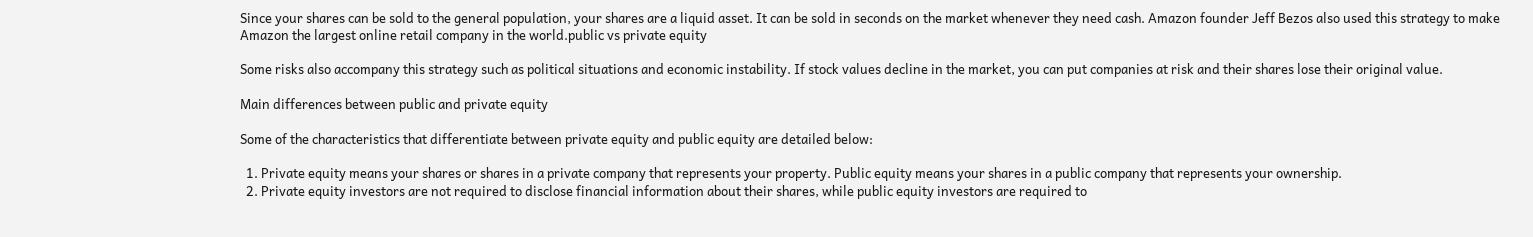Since your shares can be sold to the general population, your shares are a liquid asset. It can be sold in seconds on the market whenever they need cash. Amazon founder Jeff Bezos also used this strategy to make Amazon the largest online retail company in the world.public vs private equity

Some risks also accompany this strategy such as political situations and economic instability. If stock values decline in the market, you can put companies at risk and their shares lose their original value.

Main differences between public and private equity

Some of the characteristics that differentiate between private equity and public equity are detailed below:

  1. Private equity means your shares or shares in a private company that represents your property. Public equity means your shares in a public company that represents your ownership.
  2. Private equity investors are not required to disclose financial information about their shares, while public equity investors are required to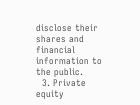disclose their shares and financial information to the public.
  3. Private equity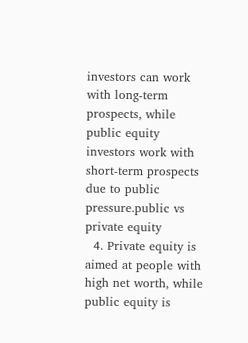investors can work with long-term prospects, while public equity investors work with short-term prospects due to public pressure.public vs private equity
  4. Private equity is aimed at people with high net worth, while public equity is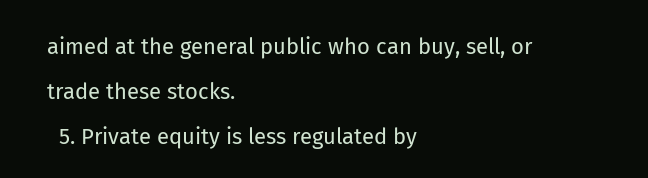aimed at the general public who can buy, sell, or trade these stocks.
  5. Private equity is less regulated by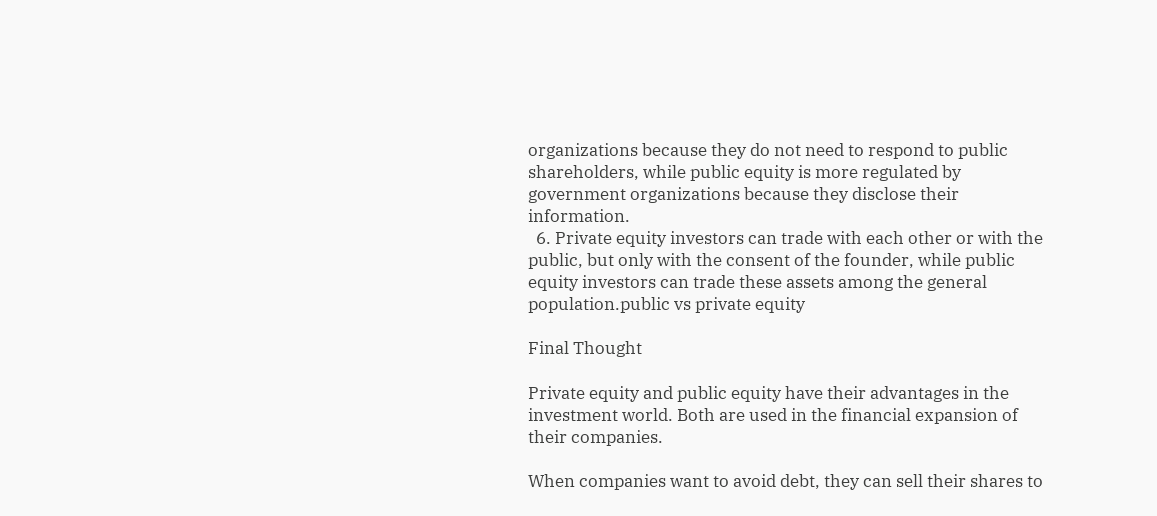organizations because they do not need to respond to public shareholders, while public equity is more regulated by government organizations because they disclose their information.
  6. Private equity investors can trade with each other or with the public, but only with the consent of the founder, while public equity investors can trade these assets among the general population.public vs private equity

Final Thought

Private equity and public equity have their advantages in the investment world. Both are used in the financial expansion of their companies.

When companies want to avoid debt, they can sell their shares to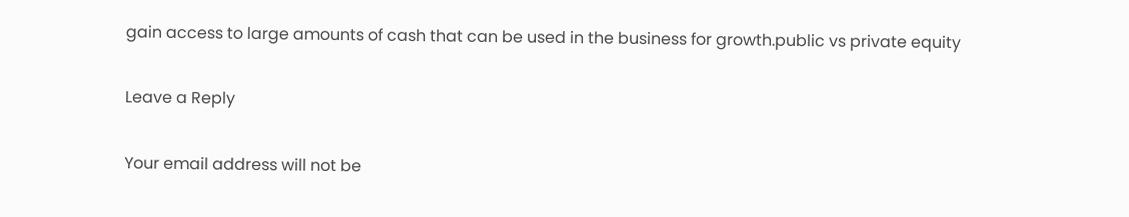gain access to large amounts of cash that can be used in the business for growth.public vs private equity

Leave a Reply

Your email address will not be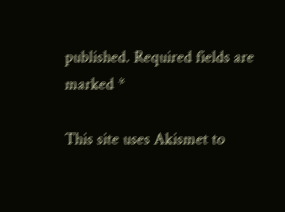published. Required fields are marked *

This site uses Akismet to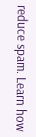reduce spam. Learn how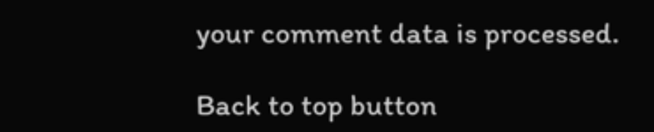your comment data is processed.

Back to top button